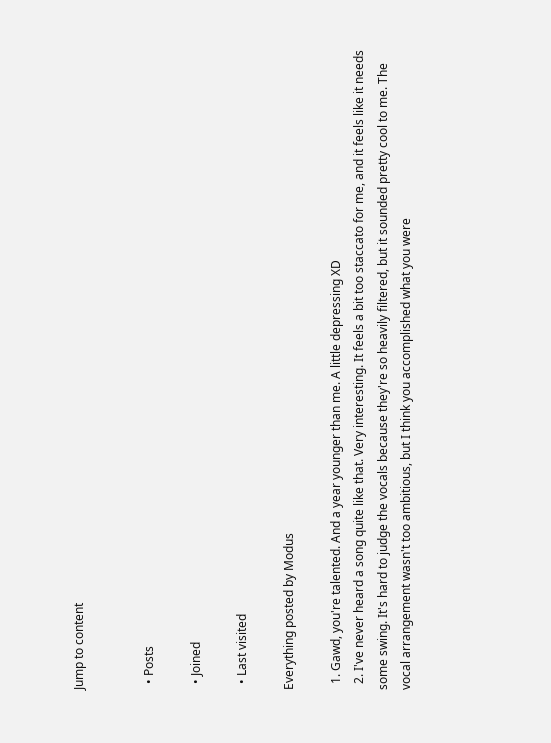Jump to content


  • Posts

  • Joined

  • Last visited

Everything posted by Modus

  1. Gawd, you're talented. And a year younger than me. A little depressing XD
  2. I've never heard a song quite like that. Very interesting. It feels a bit too staccato for me, and it feels like it needs some swing. It's hard to judge the vocals because they're so heavily filtered, but it sounded pretty cool to me. The vocal arrangement wasn't too ambitious, but I think you accomplished what you were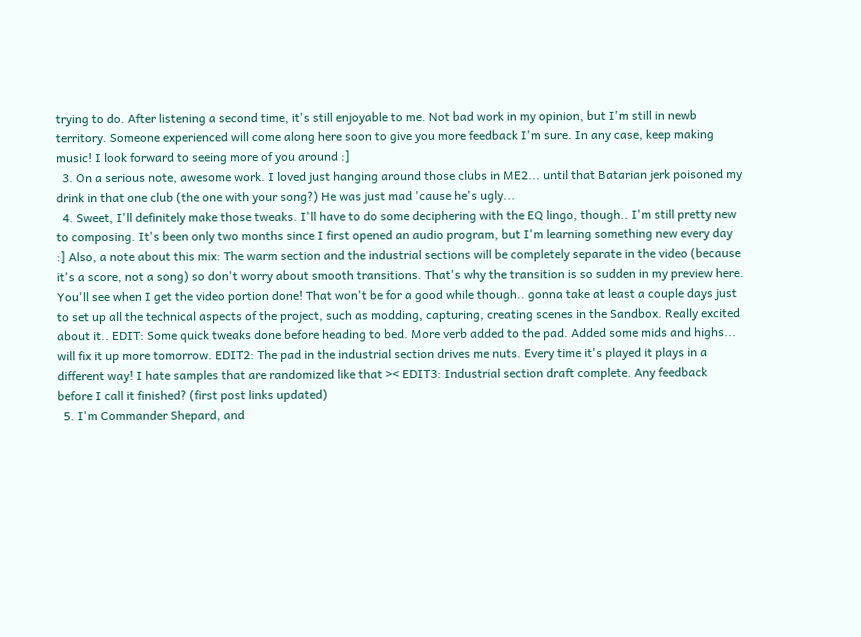trying to do. After listening a second time, it's still enjoyable to me. Not bad work in my opinion, but I'm still in newb territory. Someone experienced will come along here soon to give you more feedback I'm sure. In any case, keep making music! I look forward to seeing more of you around :]
  3. On a serious note, awesome work. I loved just hanging around those clubs in ME2... until that Batarian jerk poisoned my drink in that one club (the one with your song?) He was just mad 'cause he's ugly...
  4. Sweet, I'll definitely make those tweaks. I'll have to do some deciphering with the EQ lingo, though.. I'm still pretty new to composing. It's been only two months since I first opened an audio program, but I'm learning something new every day :] Also, a note about this mix: The warm section and the industrial sections will be completely separate in the video (because it's a score, not a song) so don't worry about smooth transitions. That's why the transition is so sudden in my preview here. You'll see when I get the video portion done! That won't be for a good while though.. gonna take at least a couple days just to set up all the technical aspects of the project, such as modding, capturing, creating scenes in the Sandbox. Really excited about it.. EDIT: Some quick tweaks done before heading to bed. More verb added to the pad. Added some mids and highs... will fix it up more tomorrow. EDIT2: The pad in the industrial section drives me nuts. Every time it's played it plays in a different way! I hate samples that are randomized like that >< EDIT3: Industrial section draft complete. Any feedback before I call it finished? (first post links updated)
  5. I'm Commander Shepard, and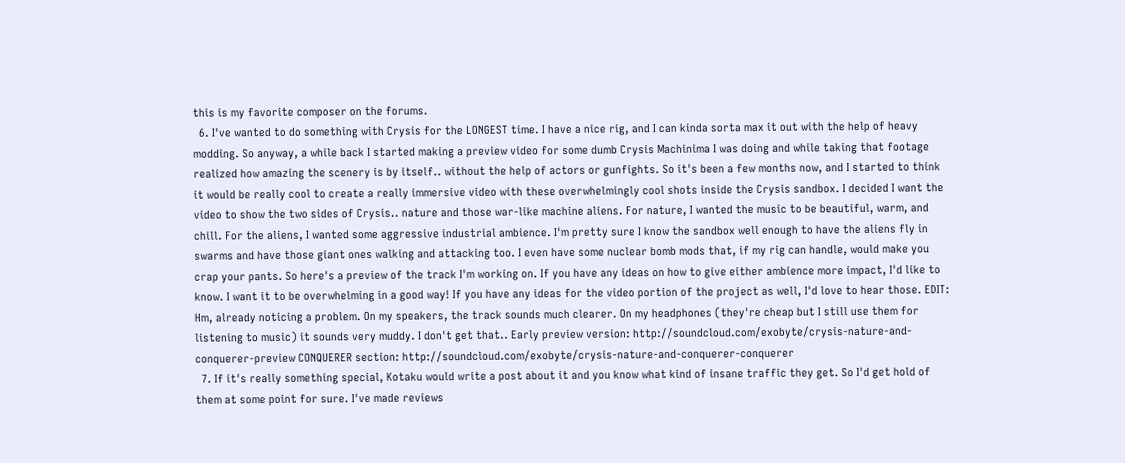this is my favorite composer on the forums.
  6. I've wanted to do something with Crysis for the LONGEST time. I have a nice rig, and I can kinda sorta max it out with the help of heavy modding. So anyway, a while back I started making a preview video for some dumb Crysis Machinima I was doing and while taking that footage realized how amazing the scenery is by itself.. without the help of actors or gunfights. So it's been a few months now, and I started to think it would be really cool to create a really immersive video with these overwhelmingly cool shots inside the Crysis sandbox. I decided I want the video to show the two sides of Crysis.. nature and those war-like machine aliens. For nature, I wanted the music to be beautiful, warm, and chill. For the aliens, I wanted some aggressive industrial ambience. I'm pretty sure I know the sandbox well enough to have the aliens fly in swarms and have those giant ones walking and attacking too. I even have some nuclear bomb mods that, if my rig can handle, would make you crap your pants. So here's a preview of the track I'm working on. If you have any ideas on how to give either ambience more impact, I'd like to know. I want it to be overwhelming in a good way! If you have any ideas for the video portion of the project as well, I'd love to hear those. EDIT: Hm, already noticing a problem. On my speakers, the track sounds much clearer. On my headphones (they're cheap but I still use them for listening to music) it sounds very muddy. I don't get that.. Early preview version: http://soundcloud.com/exobyte/crysis-nature-and-conquerer-preview CONQUERER section: http://soundcloud.com/exobyte/crysis-nature-and-conquerer-conquerer
  7. If it's really something special, Kotaku would write a post about it and you know what kind of insane traffic they get. So I'd get hold of them at some point for sure. I've made reviews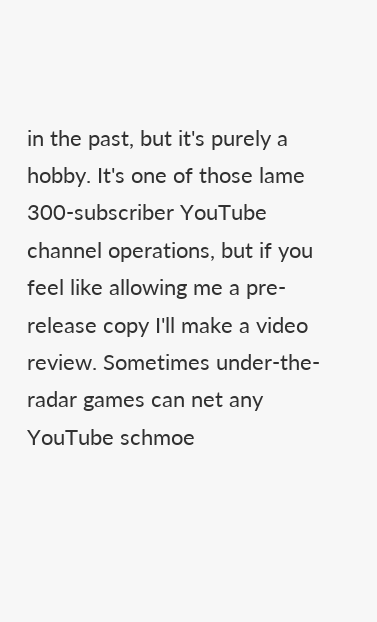in the past, but it's purely a hobby. It's one of those lame 300-subscriber YouTube channel operations, but if you feel like allowing me a pre-release copy I'll make a video review. Sometimes under-the-radar games can net any YouTube schmoe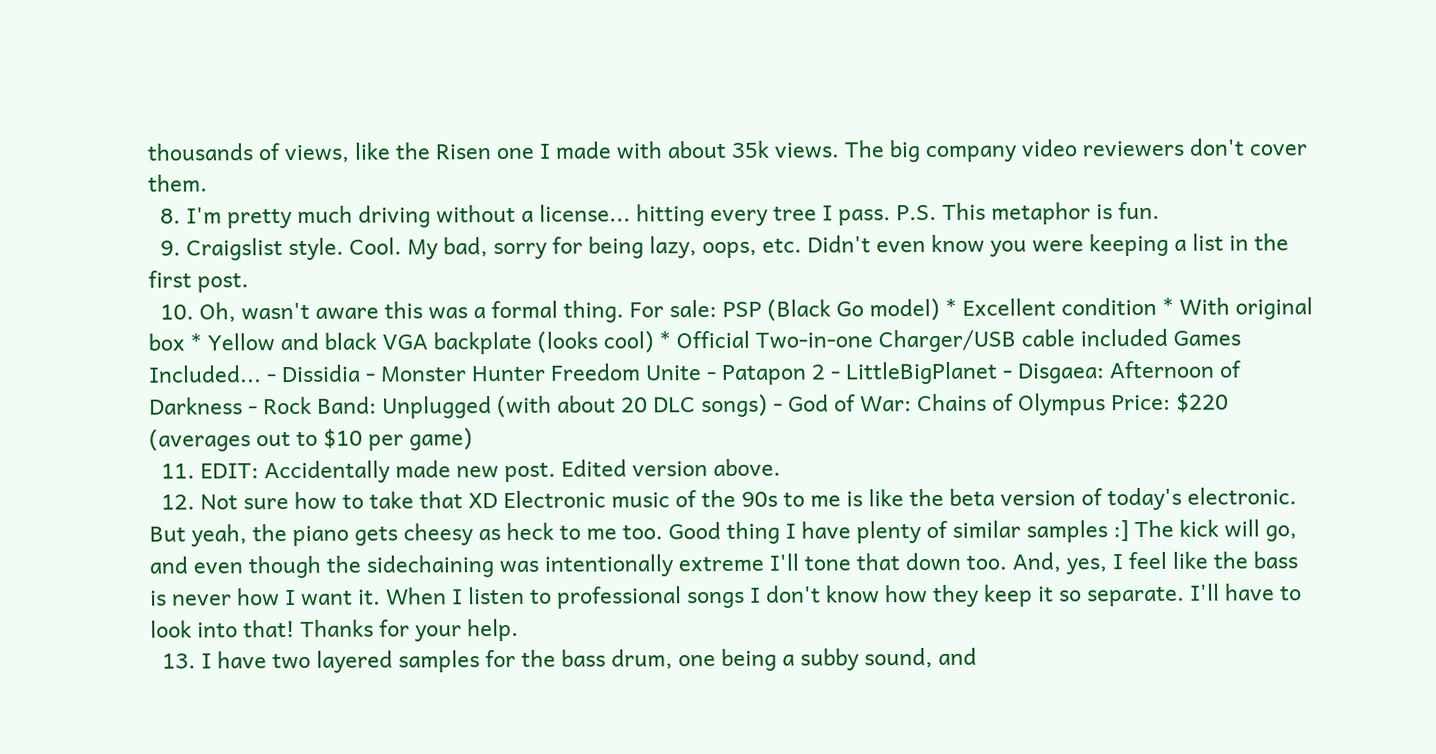thousands of views, like the Risen one I made with about 35k views. The big company video reviewers don't cover them.
  8. I'm pretty much driving without a license... hitting every tree I pass. P.S. This metaphor is fun.
  9. Craigslist style. Cool. My bad, sorry for being lazy, oops, etc. Didn't even know you were keeping a list in the first post.
  10. Oh, wasn't aware this was a formal thing. For sale: PSP (Black Go model) * Excellent condition * With original box * Yellow and black VGA backplate (looks cool) * Official Two-in-one Charger/USB cable included Games Included... - Dissidia - Monster Hunter Freedom Unite - Patapon 2 - LittleBigPlanet - Disgaea: Afternoon of Darkness - Rock Band: Unplugged (with about 20 DLC songs) - God of War: Chains of Olympus Price: $220 (averages out to $10 per game)
  11. EDIT: Accidentally made new post. Edited version above.
  12. Not sure how to take that XD Electronic music of the 90s to me is like the beta version of today's electronic. But yeah, the piano gets cheesy as heck to me too. Good thing I have plenty of similar samples :] The kick will go, and even though the sidechaining was intentionally extreme I'll tone that down too. And, yes, I feel like the bass is never how I want it. When I listen to professional songs I don't know how they keep it so separate. I'll have to look into that! Thanks for your help.
  13. I have two layered samples for the bass drum, one being a subby sound, and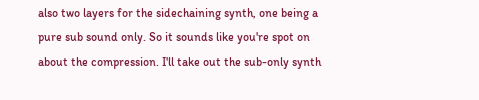also two layers for the sidechaining synth, one being a pure sub sound only. So it sounds like you're spot on about the compression. I'll take out the sub-only synth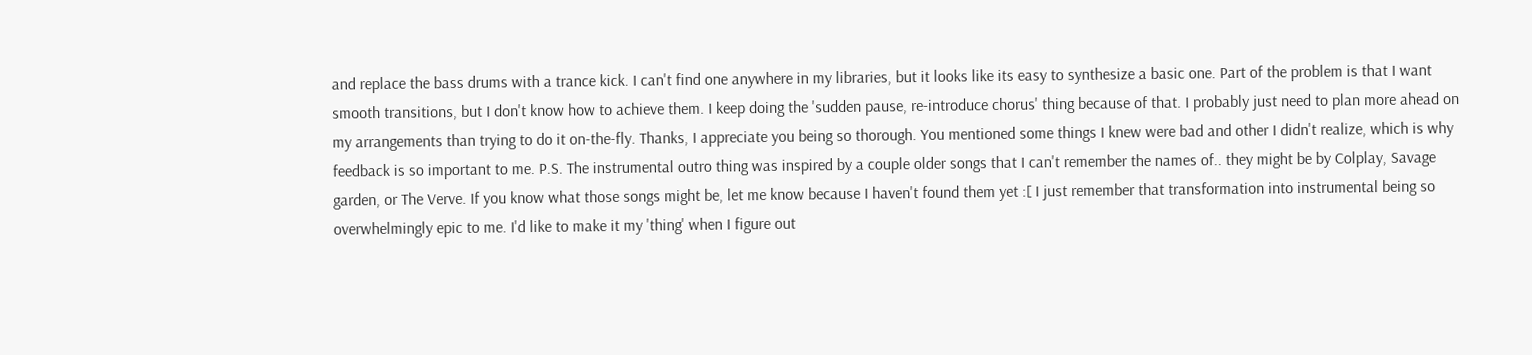and replace the bass drums with a trance kick. I can't find one anywhere in my libraries, but it looks like its easy to synthesize a basic one. Part of the problem is that I want smooth transitions, but I don't know how to achieve them. I keep doing the 'sudden pause, re-introduce chorus' thing because of that. I probably just need to plan more ahead on my arrangements than trying to do it on-the-fly. Thanks, I appreciate you being so thorough. You mentioned some things I knew were bad and other I didn't realize, which is why feedback is so important to me. P.S. The instrumental outro thing was inspired by a couple older songs that I can't remember the names of.. they might be by Colplay, Savage garden, or The Verve. If you know what those songs might be, let me know because I haven't found them yet :[ I just remember that transformation into instrumental being so overwhelmingly epic to me. I'd like to make it my 'thing' when I figure out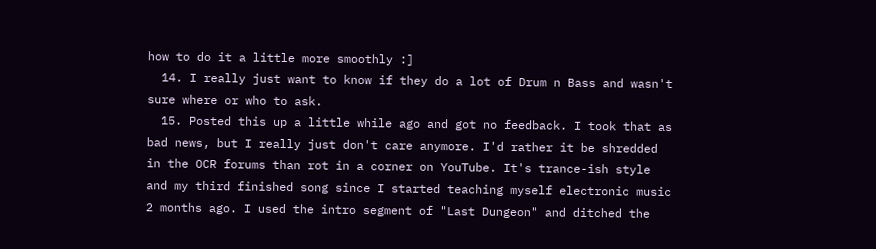how to do it a little more smoothly :]
  14. I really just want to know if they do a lot of Drum n Bass and wasn't sure where or who to ask.
  15. Posted this up a little while ago and got no feedback. I took that as bad news, but I really just don't care anymore. I'd rather it be shredded in the OCR forums than rot in a corner on YouTube. It's trance-ish style and my third finished song since I started teaching myself electronic music 2 months ago. I used the intro segment of "Last Dungeon" and ditched the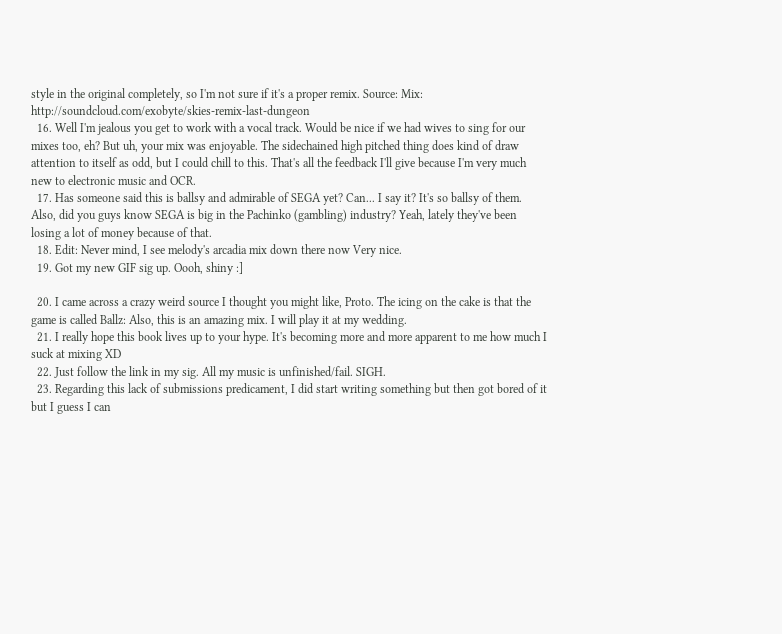style in the original completely, so I'm not sure if it's a proper remix. Source: Mix: http://soundcloud.com/exobyte/skies-remix-last-dungeon
  16. Well I'm jealous you get to work with a vocal track. Would be nice if we had wives to sing for our mixes too, eh? But uh, your mix was enjoyable. The sidechained high pitched thing does kind of draw attention to itself as odd, but I could chill to this. That's all the feedback I'll give because I'm very much new to electronic music and OCR.
  17. Has someone said this is ballsy and admirable of SEGA yet? Can... I say it? It's so ballsy of them. Also, did you guys know SEGA is big in the Pachinko (gambling) industry? Yeah, lately they've been losing a lot of money because of that.
  18. Edit: Never mind, I see melody's arcadia mix down there now Very nice.
  19. Got my new GIF sig up. Oooh, shiny :]

  20. I came across a crazy weird source I thought you might like, Proto. The icing on the cake is that the game is called Ballz: Also, this is an amazing mix. I will play it at my wedding.
  21. I really hope this book lives up to your hype. It's becoming more and more apparent to me how much I suck at mixing XD
  22. Just follow the link in my sig. All my music is unfinished/fail. SIGH.
  23. Regarding this lack of submissions predicament, I did start writing something but then got bored of it but I guess I can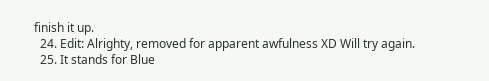finish it up.
  24. Edit: Alrighty, removed for apparent awfulness XD Will try again.
  25. It stands for Blue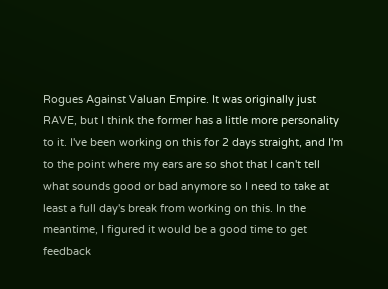Rogues Against Valuan Empire. It was originally just RAVE, but I think the former has a little more personality to it. I've been working on this for 2 days straight, and I'm to the point where my ears are so shot that I can't tell what sounds good or bad anymore so I need to take at least a full day's break from working on this. In the meantime, I figured it would be a good time to get feedback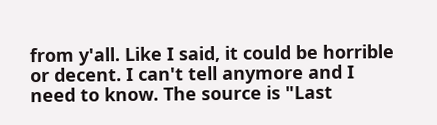from y'all. Like I said, it could be horrible or decent. I can't tell anymore and I need to know. The source is "Last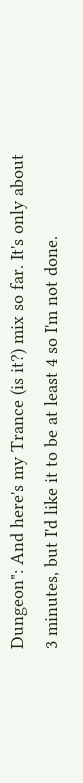Dungeon": And here's my Trance (is it?) mix so far. It's only about 3 minutes, but I'd like it to be at least 4 so I'm not done.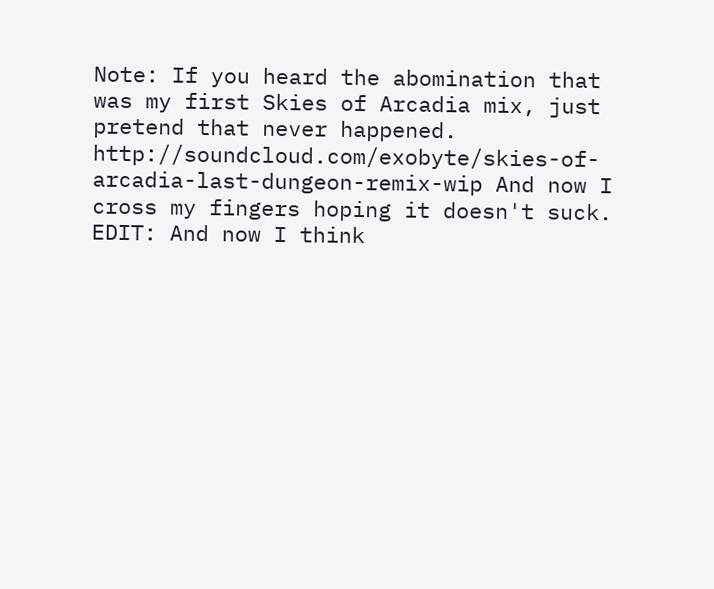Note: If you heard the abomination that was my first Skies of Arcadia mix, just pretend that never happened. http://soundcloud.com/exobyte/skies-of-arcadia-last-dungeon-remix-wip And now I cross my fingers hoping it doesn't suck. EDIT: And now I think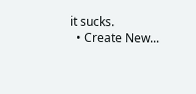it sucks.
  • Create New...